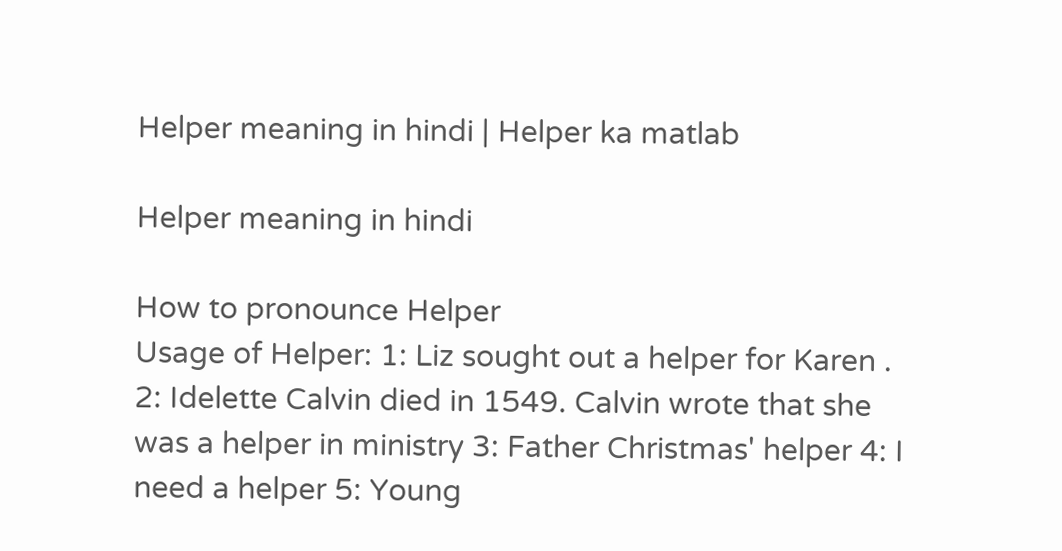Helper meaning in hindi | Helper ka matlab

Helper meaning in hindi

How to pronounce Helper
Usage of Helper: 1: Liz sought out a helper for Karen . 2: Idelette Calvin died in 1549. Calvin wrote that she was a helper in ministry 3: Father Christmas' helper 4: I need a helper 5: Young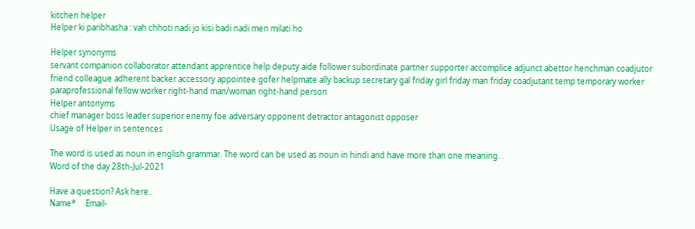kitchen helper
Helper ki paribhasha : vah chhoti nadi jo kisi badi nadi men milati ho

Helper synonyms
servant companion collaborator attendant apprentice help deputy aide follower subordinate partner supporter accomplice adjunct abettor henchman coadjutor friend colleague adherent backer accessory appointee gofer helpmate ally backup secretary gal friday girl friday man friday coadjutant temp temporary worker paraprofessional fellow worker right-hand man/woman right-hand person
Helper antonyms
chief manager boss leader superior enemy foe adversary opponent detractor antagonist opposer
Usage of Helper in sentences

The word is used as noun in english grammar. The word can be used as noun in hindi and have more than one meaning. .
Word of the day 28th-Jul-2021

Have a question? Ask here..
Name*     Email-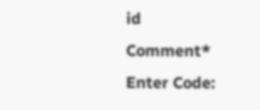id    Comment* Enter Code: